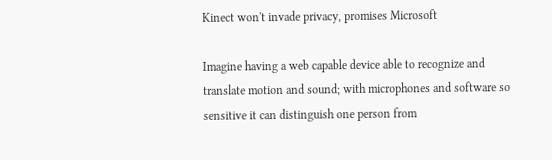Kinect won't invade privacy, promises Microsoft

Imagine having a web capable device able to recognize and translate motion and sound; with microphones and software so sensitive it can distinguish one person from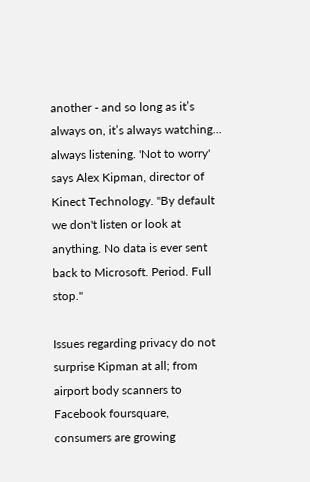another - and so long as it’s always on, it’s always watching… always listening. 'Not to worry' says Alex Kipman, director of Kinect Technology. "By default we don't listen or look at anything. No data is ever sent back to Microsoft. Period. Full stop."

Issues regarding privacy do not surprise Kipman at all; from airport body scanners to Facebook foursquare, consumers are growing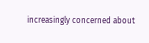increasingly concerned about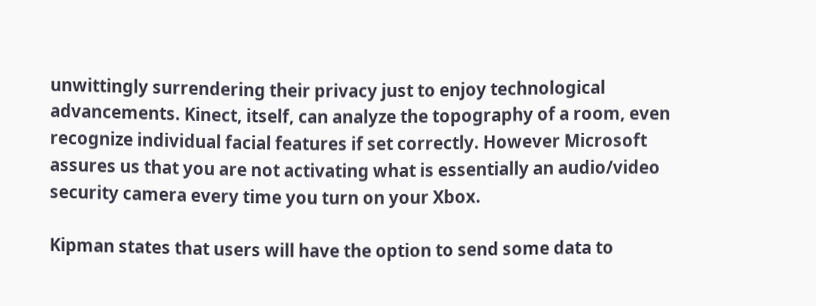unwittingly surrendering their privacy just to enjoy technological advancements. Kinect, itself, can analyze the topography of a room, even recognize individual facial features if set correctly. However Microsoft assures us that you are not activating what is essentially an audio/video security camera every time you turn on your Xbox.

Kipman states that users will have the option to send some data to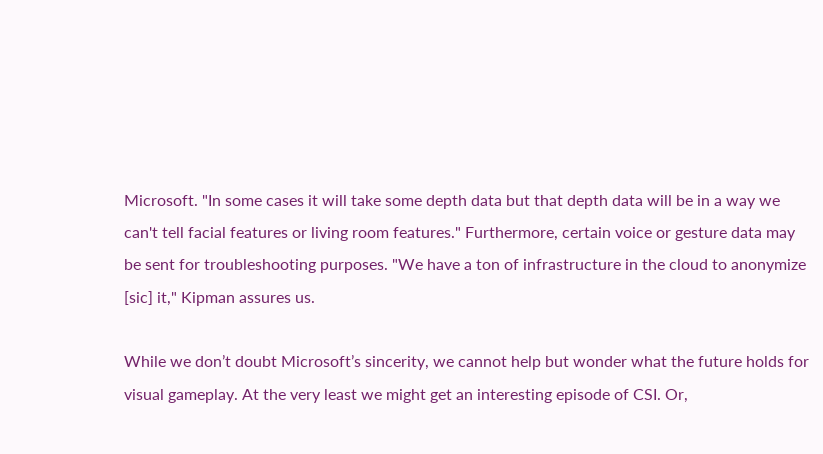Microsoft. "In some cases it will take some depth data but that depth data will be in a way we can't tell facial features or living room features." Furthermore, certain voice or gesture data may be sent for troubleshooting purposes. "We have a ton of infrastructure in the cloud to anonymize [sic] it," Kipman assures us.

While we don’t doubt Microsoft’s sincerity, we cannot help but wonder what the future holds for visual gameplay. At the very least we might get an interesting episode of CSI. Or,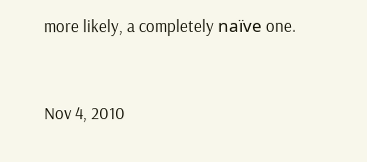more likely, a completely naïve one.


Nov 4, 2010